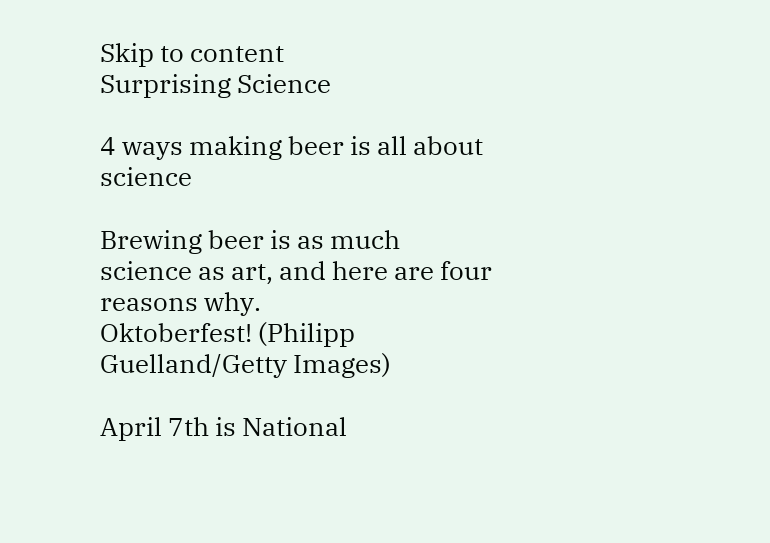Skip to content
Surprising Science

4 ways making beer is all about science

Brewing beer is as much science as art, and here are four reasons why.
Oktoberfest! (Philipp Guelland/Getty Images)

April 7th is National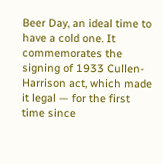Beer Day, an ideal time to have a cold one. It commemorates the signing of 1933 Cullen-Harrison act, which made it legal — for the first time since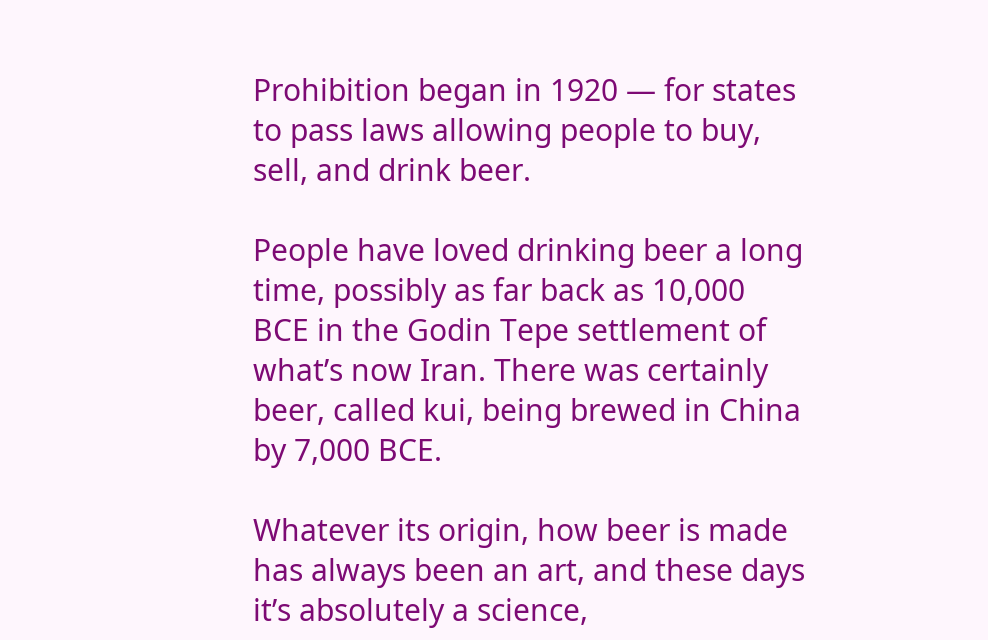Prohibition began in 1920 — for states to pass laws allowing people to buy, sell, and drink beer.

People have loved drinking beer a long time, possibly as far back as 10,000 BCE in the Godin Tepe settlement of what’s now Iran. There was certainly beer, called kui, being brewed in China by 7,000 BCE.

Whatever its origin, how beer is made has always been an art, and these days it’s absolutely a science,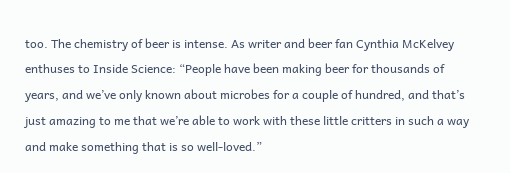too. The chemistry of beer is intense. As writer and beer fan Cynthia McKelvey enthuses to Inside Science: “People have been making beer for thousands of years, and we’ve only known about microbes for a couple of hundred, and that’s just amazing to me that we’re able to work with these little critters in such a way and make something that is so well-loved.”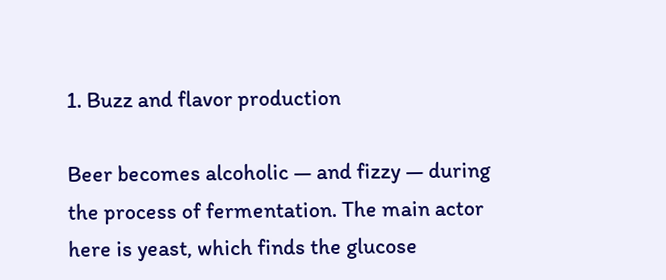1. Buzz and flavor production

Beer becomes alcoholic — and fizzy — during the process of fermentation. The main actor here is yeast, which finds the glucose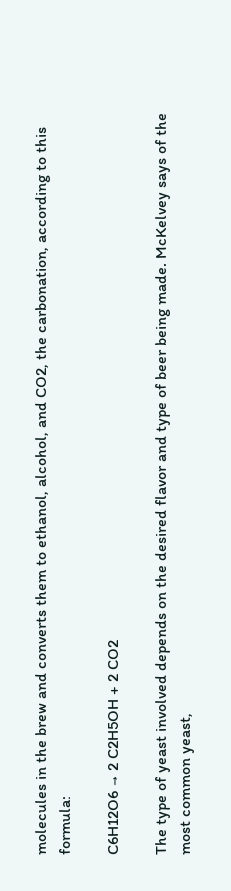molecules in the brew and converts them to ethanol, alcohol, and CO2, the carbonation, according to this formula:

C6H12O6 → 2 C2H5OH + 2 CO2

The type of yeast involved depends on the desired flavor and type of beer being made. McKelvey says of the most common yeast,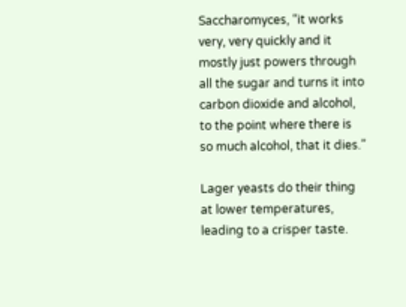Saccharomyces, “it works very, very quickly and it mostly just powers through all the sugar and turns it into carbon dioxide and alcohol, to the point where there is so much alcohol, that it dies.”

Lager yeasts do their thing at lower temperatures, leading to a crisper taste.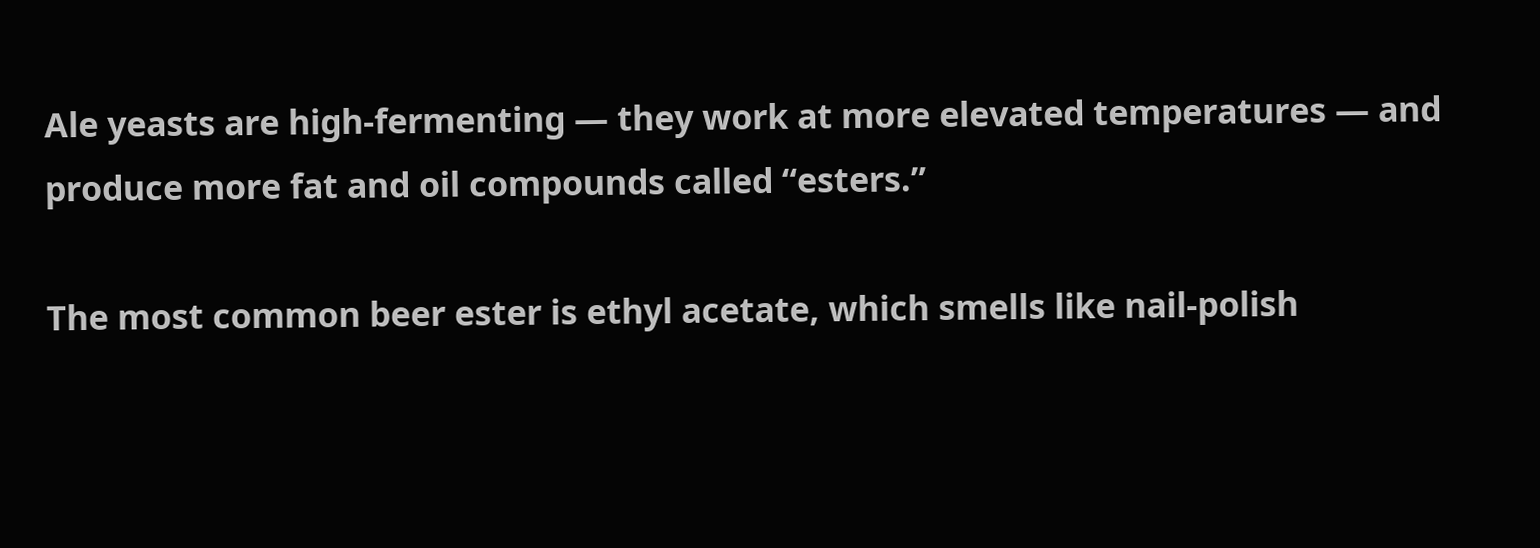Ale yeasts are high-fermenting — they work at more elevated temperatures — and produce more fat and oil compounds called “esters.”

The most common beer ester is ethyl acetate, which smells like nail-polish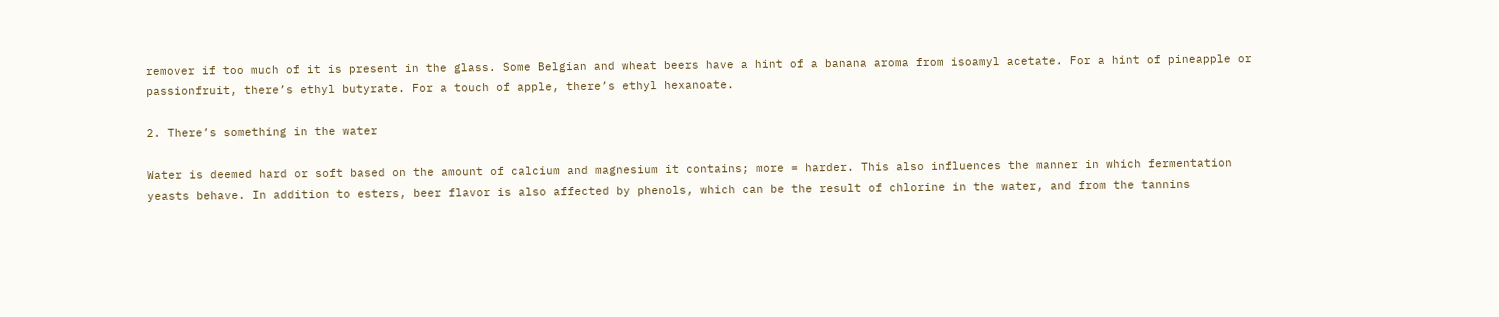remover if too much of it is present in the glass. Some Belgian and wheat beers have a hint of a banana aroma from isoamyl acetate. For a hint of pineapple or passionfruit, there’s ethyl butyrate. For a touch of apple, there’s ethyl hexanoate.

2. There’s something in the water

Water is deemed hard or soft based on the amount of calcium and magnesium it contains; more = harder. This also influences the manner in which fermentation yeasts behave. In addition to esters, beer flavor is also affected by phenols, which can be the result of chlorine in the water, and from the tannins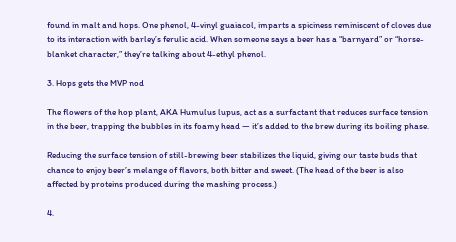found in malt and hops. One phenol, 4-vinyl guaiacol, imparts a spiciness reminiscent of cloves due to its interaction with barley’s ferulic acid. When someone says a beer has a “barnyard” or “horse-blanket character,” they’re talking about 4-ethyl phenol.

3. Hops gets the MVP nod

The flowers of the hop plant, AKA Humulus lupus, act as a surfactant that reduces surface tension in the beer, trapping the bubbles in its foamy head — it’s added to the brew during its boiling phase.

Reducing the surface tension of still-brewing beer stabilizes the liquid, giving our taste buds that chance to enjoy beer’s melange of flavors, both bitter and sweet. (The head of the beer is also affected by proteins produced during the mashing process.)

4.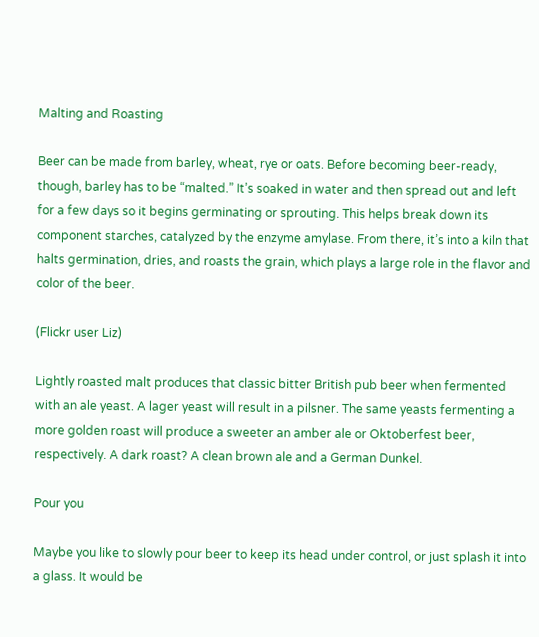Malting and Roasting

Beer can be made from barley, wheat, rye or oats. Before becoming beer-ready, though, barley has to be “malted.” It’s soaked in water and then spread out and left for a few days so it begins germinating or sprouting. This helps break down its component starches, catalyzed by the enzyme amylase. From there, it’s into a kiln that halts germination, dries, and roasts the grain, which plays a large role in the flavor and color of the beer.

(Flickr user Liz)

Lightly roasted malt produces that classic bitter British pub beer when fermented with an ale yeast. A lager yeast will result in a pilsner. The same yeasts fermenting a more golden roast will produce a sweeter an amber ale or Oktoberfest beer, respectively. A dark roast? A clean brown ale and a German Dunkel.

Pour you

Maybe you like to slowly pour beer to keep its head under control, or just splash it into a glass. It would be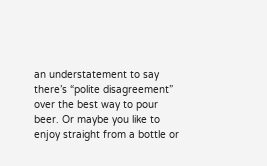an understatement to say there’s “polite disagreement” over the best way to pour beer. Or maybe you like to enjoy straight from a bottle or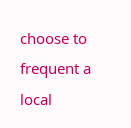choose to frequent a local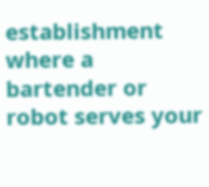establishment where a bartender or robot serves your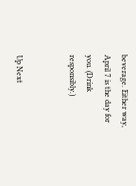beverage. Either way, April 7 is the day for you. (Drink responsibly.)


Up Next